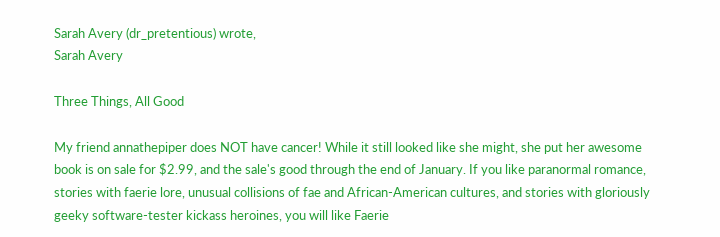Sarah Avery (dr_pretentious) wrote,
Sarah Avery

Three Things, All Good

My friend annathepiper does NOT have cancer! While it still looked like she might, she put her awesome book is on sale for $2.99, and the sale's good through the end of January. If you like paranormal romance, stories with faerie lore, unusual collisions of fae and African-American cultures, and stories with gloriously geeky software-tester kickass heroines, you will like Faerie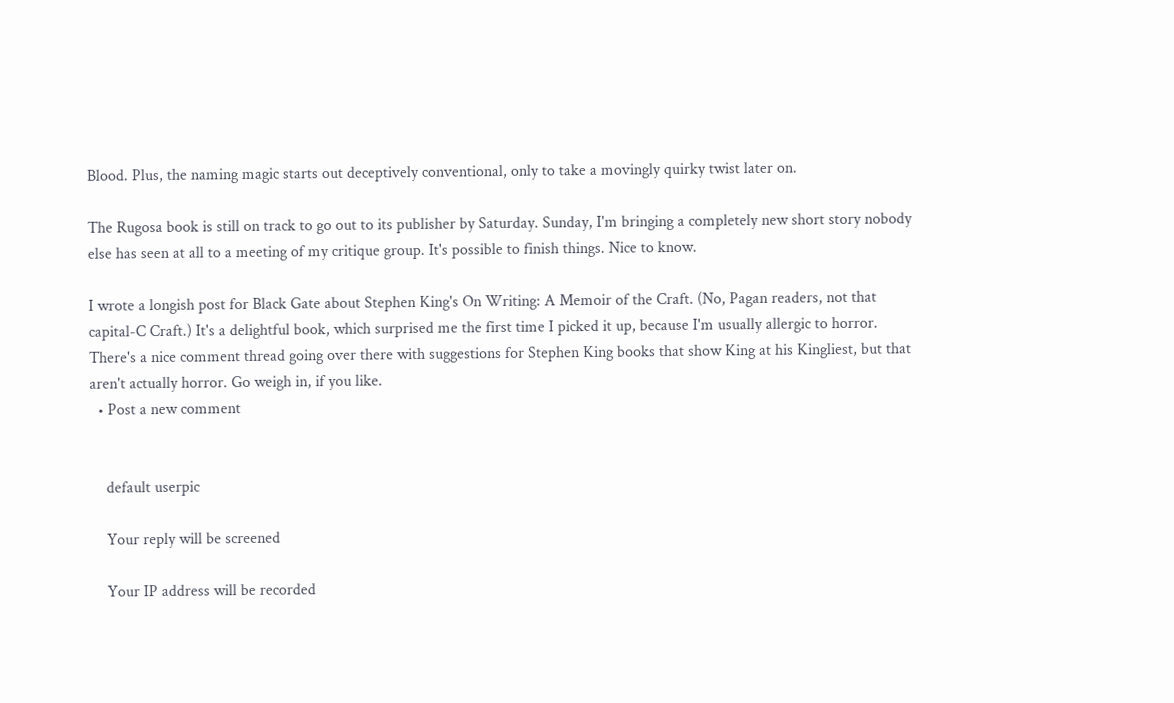Blood. Plus, the naming magic starts out deceptively conventional, only to take a movingly quirky twist later on.

The Rugosa book is still on track to go out to its publisher by Saturday. Sunday, I'm bringing a completely new short story nobody else has seen at all to a meeting of my critique group. It's possible to finish things. Nice to know.

I wrote a longish post for Black Gate about Stephen King's On Writing: A Memoir of the Craft. (No, Pagan readers, not that capital-C Craft.) It's a delightful book, which surprised me the first time I picked it up, because I'm usually allergic to horror. There's a nice comment thread going over there with suggestions for Stephen King books that show King at his Kingliest, but that aren't actually horror. Go weigh in, if you like.
  • Post a new comment


    default userpic

    Your reply will be screened

    Your IP address will be recorded